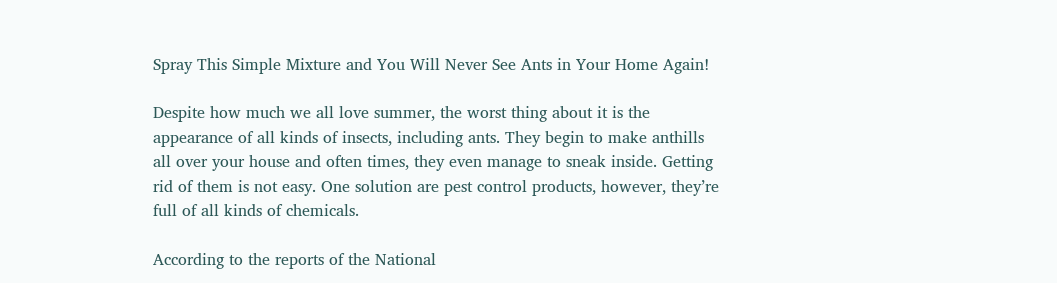Spray This Simple Mixture and You Will Never See Ants in Your Home Again!

Despite how much we all love summer, the worst thing about it is the appearance of all kinds of insects, including ants. They begin to make anthills all over your house and often times, they even manage to sneak inside. Getting rid of them is not easy. One solution are pest control products, however, they’re full of all kinds of chemicals.

According to the reports of the National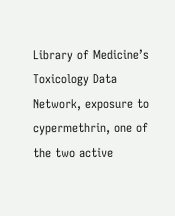Library of Medicine’s Toxicology Data Network, exposure to cypermethrin, one of the two active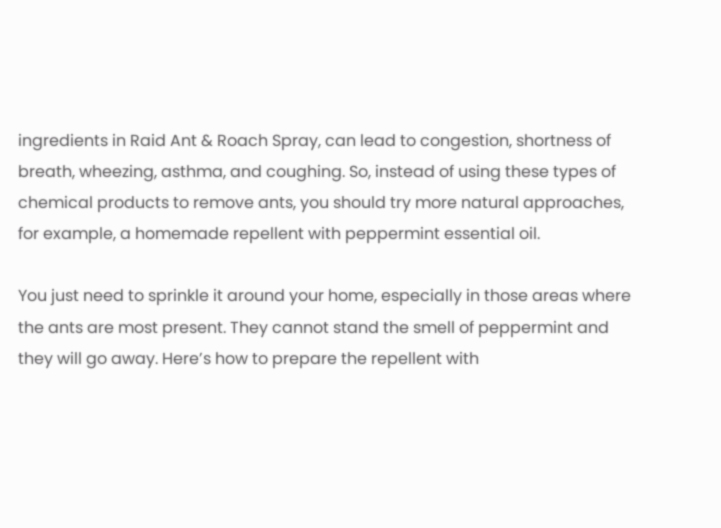ingredients in Raid Ant & Roach Spray, can lead to congestion, shortness of breath, wheezing, asthma, and coughing. So, instead of using these types of chemical products to remove ants, you should try more natural approaches, for example, a homemade repellent with peppermint essential oil.

You just need to sprinkle it around your home, especially in those areas where the ants are most present. They cannot stand the smell of peppermint and they will go away. Here’s how to prepare the repellent with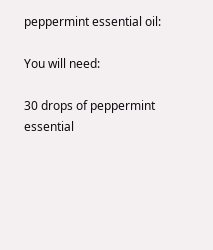peppermint essential oil:

You will need:

30 drops of peppermint essential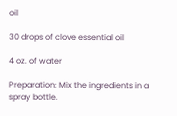oil

30 drops of clove essential oil

4 oz. of water

Preparation: Mix the ingredients in a spray bottle.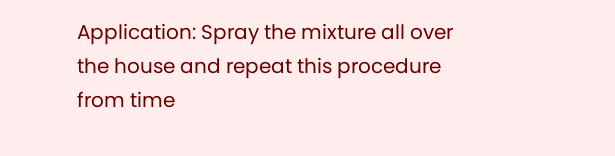Application: Spray the mixture all over the house and repeat this procedure from time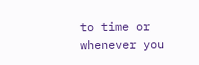to time or whenever you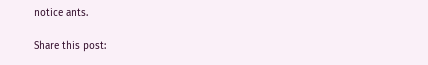notice ants.

Share this post: